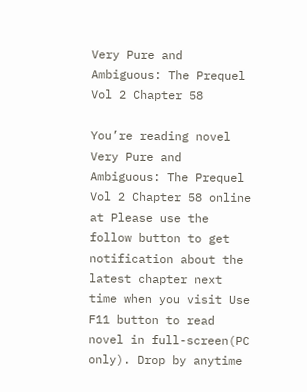Very Pure and Ambiguous: The Prequel Vol 2 Chapter 58

You’re reading novel Very Pure and Ambiguous: The Prequel Vol 2 Chapter 58 online at Please use the follow button to get notification about the latest chapter next time when you visit Use F11 button to read novel in full-screen(PC only). Drop by anytime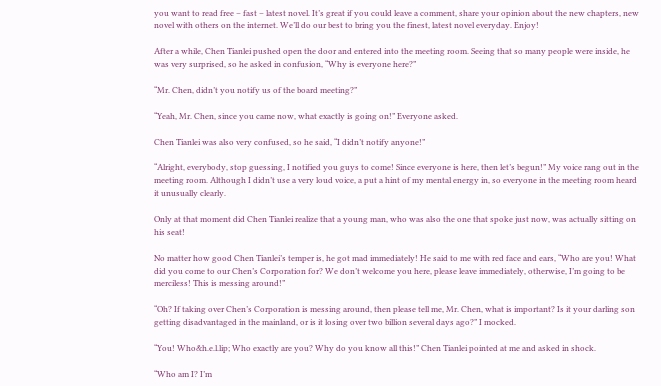you want to read free – fast – latest novel. It’s great if you could leave a comment, share your opinion about the new chapters, new novel with others on the internet. We’ll do our best to bring you the finest, latest novel everyday. Enjoy!

After a while, Chen Tianlei pushed open the door and entered into the meeting room. Seeing that so many people were inside, he was very surprised, so he asked in confusion, “Why is everyone here?”

“Mr. Chen, didn’t you notify us of the board meeting?”

“Yeah, Mr. Chen, since you came now, what exactly is going on!” Everyone asked.

Chen Tianlei was also very confused, so he said, “I didn’t notify anyone!”

“Alright, everybody, stop guessing, I notified you guys to come! Since everyone is here, then let’s begun!” My voice rang out in the meeting room. Although I didn’t use a very loud voice, a put a hint of my mental energy in, so everyone in the meeting room heard it unusually clearly.

Only at that moment did Chen Tianlei realize that a young man, who was also the one that spoke just now, was actually sitting on his seat!

No matter how good Chen Tianlei’s temper is, he got mad immediately! He said to me with red face and ears, “Who are you! What did you come to our Chen’s Corporation for? We don’t welcome you here, please leave immediately, otherwise, I’m going to be merciless! This is messing around!”

“Oh? If taking over Chen’s Corporation is messing around, then please tell me, Mr. Chen, what is important? Is it your darling son getting disadvantaged in the mainland, or is it losing over two billion several days ago?” I mocked.

“You! Who&h.e.l.lip; Who exactly are you? Why do you know all this!” Chen Tianlei pointed at me and asked in shock.

“Who am I? I’m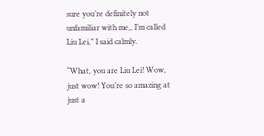sure you’re definitely not unfamiliar with me,, I’m called Liu Lei,” I said calmly.

“What, you are Liu Lei! Wow, just wow! You’re so amazing at just a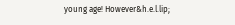young age! However&h.e.l.lip;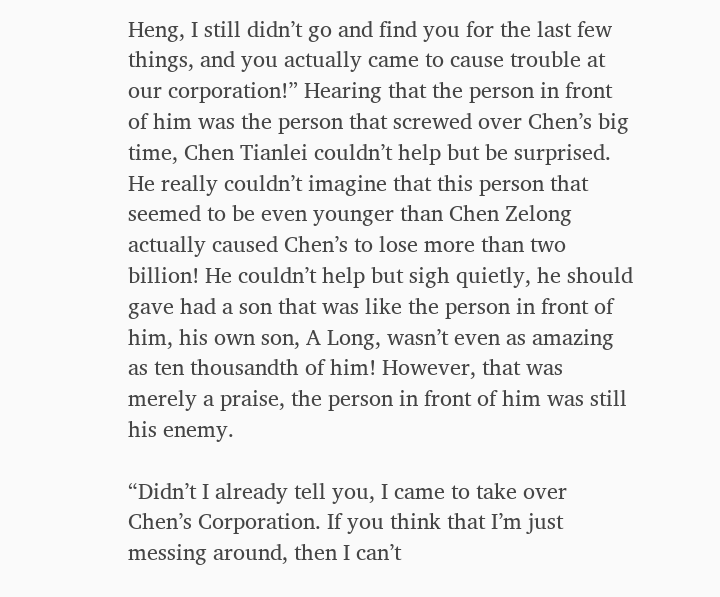Heng, I still didn’t go and find you for the last few things, and you actually came to cause trouble at our corporation!” Hearing that the person in front of him was the person that screwed over Chen’s big time, Chen Tianlei couldn’t help but be surprised. He really couldn’t imagine that this person that seemed to be even younger than Chen Zelong actually caused Chen’s to lose more than two billion! He couldn’t help but sigh quietly, he should gave had a son that was like the person in front of him, his own son, A Long, wasn’t even as amazing as ten thousandth of him! However, that was merely a praise, the person in front of him was still his enemy.

“Didn’t I already tell you, I came to take over Chen’s Corporation. If you think that I’m just messing around, then I can’t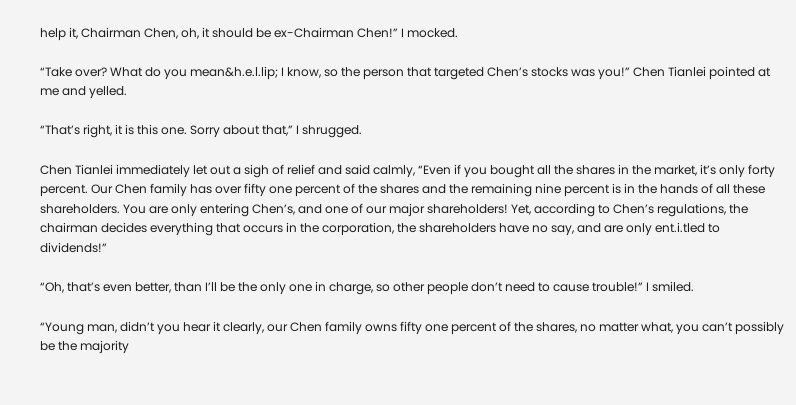help it, Chairman Chen, oh, it should be ex-Chairman Chen!” I mocked.

“Take over? What do you mean&h.e.l.lip; I know, so the person that targeted Chen’s stocks was you!” Chen Tianlei pointed at me and yelled.

“That’s right, it is this one. Sorry about that,” I shrugged.

Chen Tianlei immediately let out a sigh of relief and said calmly, “Even if you bought all the shares in the market, it’s only forty percent. Our Chen family has over fifty one percent of the shares and the remaining nine percent is in the hands of all these shareholders. You are only entering Chen’s, and one of our major shareholders! Yet, according to Chen’s regulations, the chairman decides everything that occurs in the corporation, the shareholders have no say, and are only ent.i.tled to dividends!”

“Oh, that’s even better, than I’ll be the only one in charge, so other people don’t need to cause trouble!” I smiled.

“Young man, didn’t you hear it clearly, our Chen family owns fifty one percent of the shares, no matter what, you can’t possibly be the majority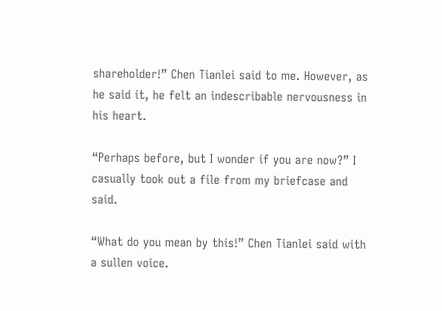shareholder!” Chen Tianlei said to me. However, as he said it, he felt an indescribable nervousness in his heart.

“Perhaps before, but I wonder if you are now?” I casually took out a file from my briefcase and said.

“What do you mean by this!” Chen Tianlei said with a sullen voice.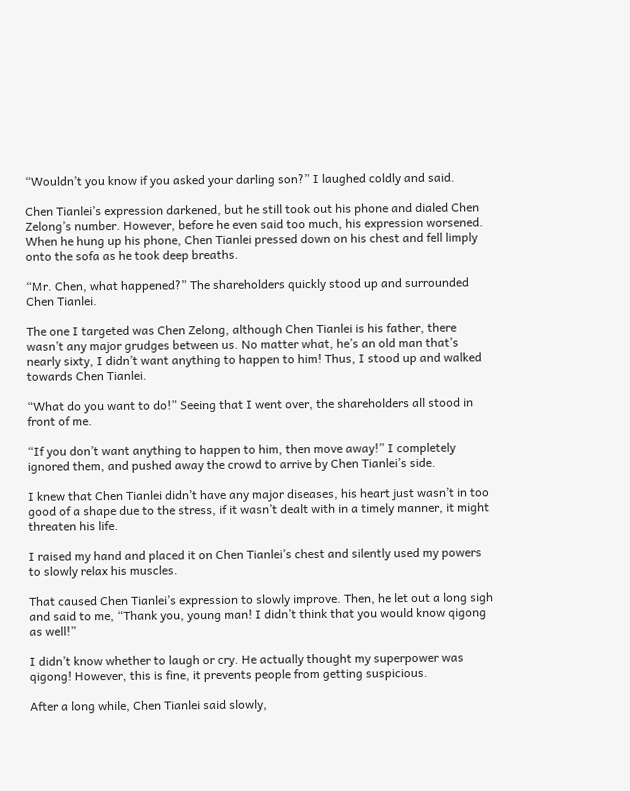“Wouldn’t you know if you asked your darling son?” I laughed coldly and said.

Chen Tianlei’s expression darkened, but he still took out his phone and dialed Chen Zelong’s number. However, before he even said too much, his expression worsened. When he hung up his phone, Chen Tianlei pressed down on his chest and fell limply onto the sofa as he took deep breaths.

“Mr. Chen, what happened?” The shareholders quickly stood up and surrounded Chen Tianlei.

The one I targeted was Chen Zelong, although Chen Tianlei is his father, there wasn’t any major grudges between us. No matter what, he’s an old man that’s nearly sixty, I didn’t want anything to happen to him! Thus, I stood up and walked towards Chen Tianlei.

“What do you want to do!” Seeing that I went over, the shareholders all stood in front of me.

“If you don’t want anything to happen to him, then move away!” I completely ignored them, and pushed away the crowd to arrive by Chen Tianlei’s side.

I knew that Chen Tianlei didn’t have any major diseases, his heart just wasn’t in too good of a shape due to the stress, if it wasn’t dealt with in a timely manner, it might threaten his life.

I raised my hand and placed it on Chen Tianlei’s chest and silently used my powers to slowly relax his muscles.

That caused Chen Tianlei’s expression to slowly improve. Then, he let out a long sigh and said to me, “Thank you, young man! I didn’t think that you would know qigong as well!”

I didn’t know whether to laugh or cry. He actually thought my superpower was qigong! However, this is fine, it prevents people from getting suspicious.

After a long while, Chen Tianlei said slowly,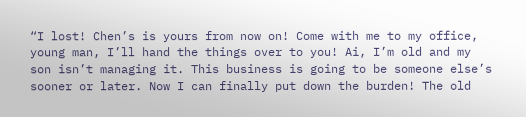“I lost! Chen’s is yours from now on! Come with me to my office, young man, I’ll hand the things over to you! Ai, I’m old and my son isn’t managing it. This business is going to be someone else’s sooner or later. Now I can finally put down the burden! The old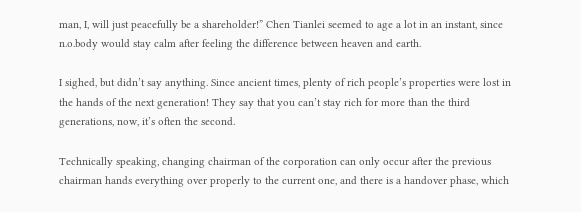man, I, will just peacefully be a shareholder!” Chen Tianlei seemed to age a lot in an instant, since n.o.body would stay calm after feeling the difference between heaven and earth.

I sighed, but didn’t say anything. Since ancient times, plenty of rich people’s properties were lost in the hands of the next generation! They say that you can’t stay rich for more than the third generations, now, it’s often the second.

Technically speaking, changing chairman of the corporation can only occur after the previous chairman hands everything over properly to the current one, and there is a handover phase, which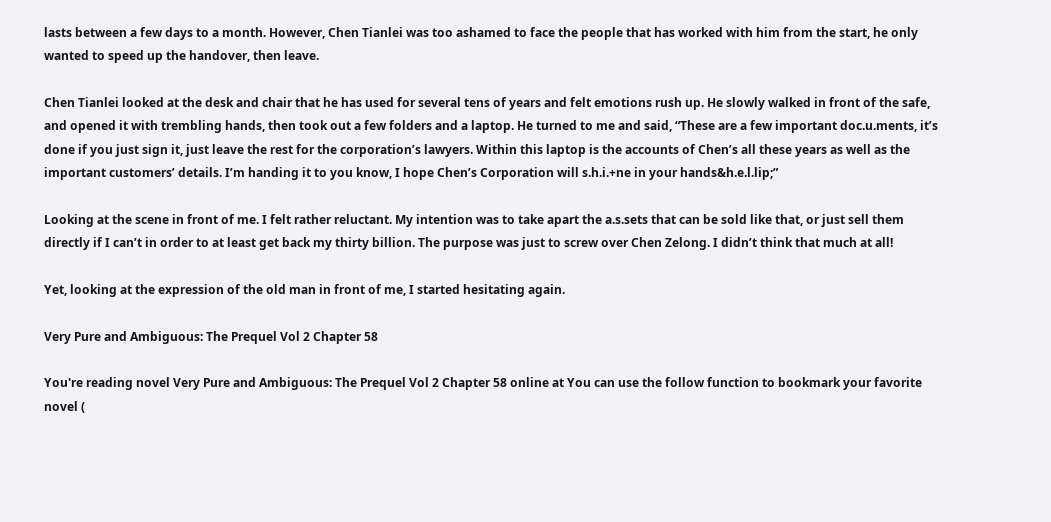lasts between a few days to a month. However, Chen Tianlei was too ashamed to face the people that has worked with him from the start, he only wanted to speed up the handover, then leave.

Chen Tianlei looked at the desk and chair that he has used for several tens of years and felt emotions rush up. He slowly walked in front of the safe, and opened it with trembling hands, then took out a few folders and a laptop. He turned to me and said, “These are a few important doc.u.ments, it’s done if you just sign it, just leave the rest for the corporation’s lawyers. Within this laptop is the accounts of Chen’s all these years as well as the important customers’ details. I’m handing it to you know, I hope Chen’s Corporation will s.h.i.+ne in your hands&h.e.l.lip;”

Looking at the scene in front of me. I felt rather reluctant. My intention was to take apart the a.s.sets that can be sold like that, or just sell them directly if I can’t in order to at least get back my thirty billion. The purpose was just to screw over Chen Zelong. I didn’t think that much at all!

Yet, looking at the expression of the old man in front of me, I started hesitating again.

Very Pure and Ambiguous: The Prequel Vol 2 Chapter 58

You're reading novel Very Pure and Ambiguous: The Prequel Vol 2 Chapter 58 online at You can use the follow function to bookmark your favorite novel (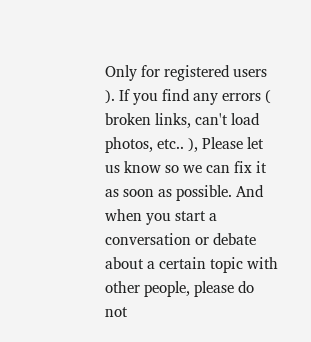Only for registered users ). If you find any errors ( broken links, can't load photos, etc.. ), Please let us know so we can fix it as soon as possible. And when you start a conversation or debate about a certain topic with other people, please do not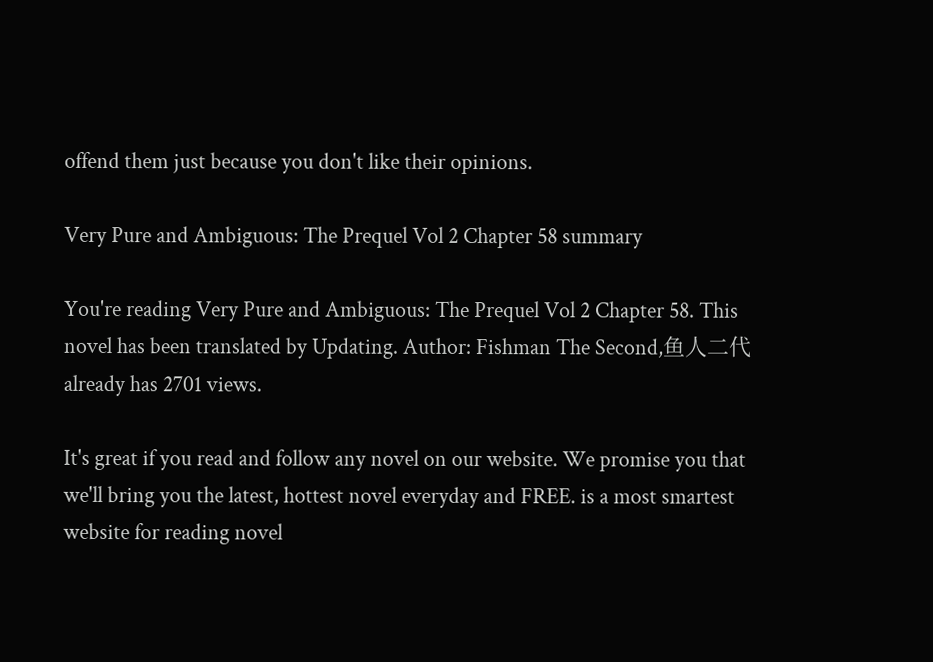offend them just because you don't like their opinions.

Very Pure and Ambiguous: The Prequel Vol 2 Chapter 58 summary

You're reading Very Pure and Ambiguous: The Prequel Vol 2 Chapter 58. This novel has been translated by Updating. Author: Fishman The Second,鱼人二代 already has 2701 views.

It's great if you read and follow any novel on our website. We promise you that we'll bring you the latest, hottest novel everyday and FREE. is a most smartest website for reading novel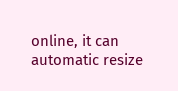online, it can automatic resize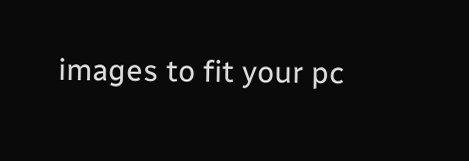images to fit your pc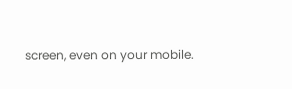screen, even on your mobile.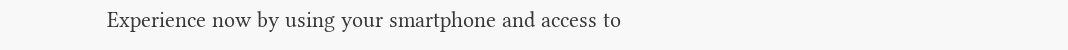Experience now by using your smartphone and access to